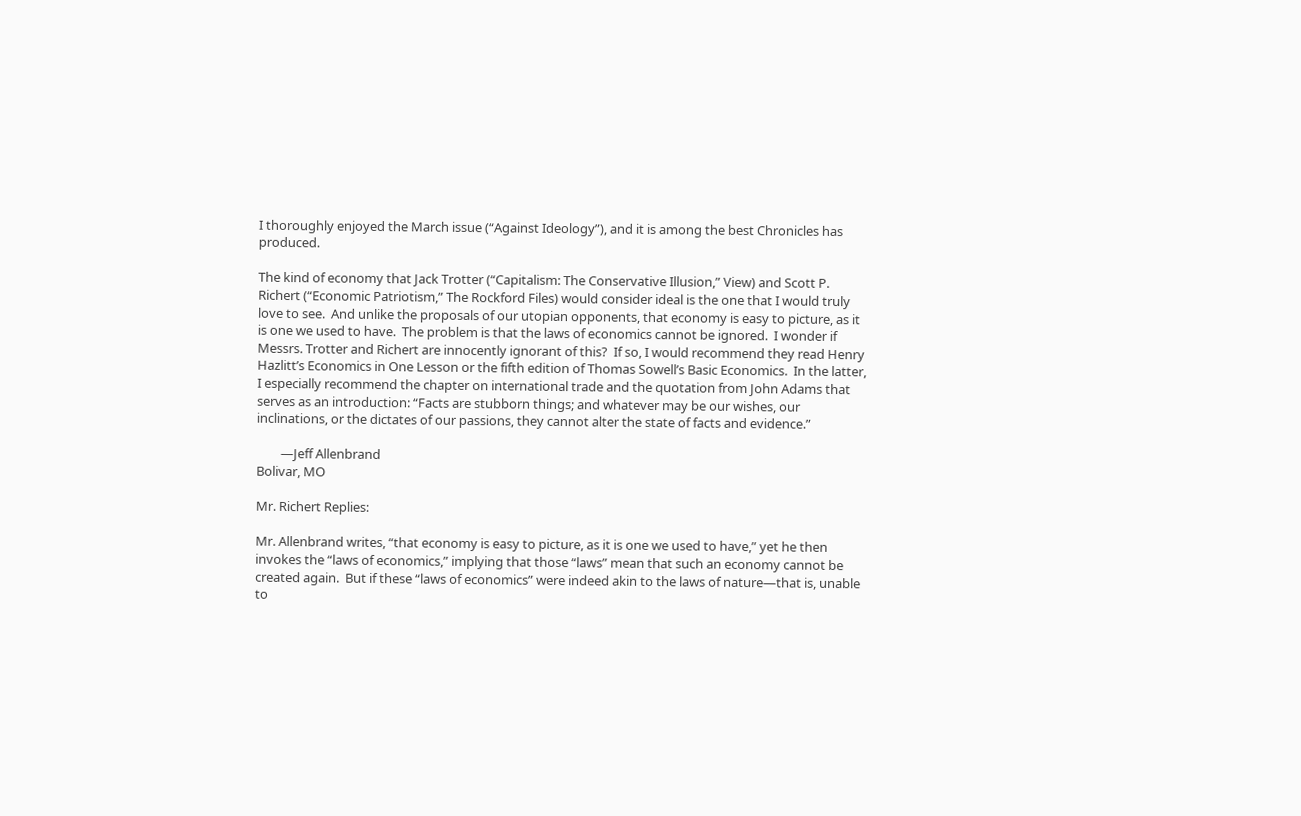I thoroughly enjoyed the March issue (“Against Ideology”), and it is among the best Chronicles has produced.

The kind of economy that Jack Trotter (“Capitalism: The Conservative Illusion,” View) and Scott P. Richert (“Economic Patriotism,” The Rockford Files) would consider ideal is the one that I would truly love to see.  And unlike the proposals of our utopian opponents, that economy is easy to picture, as it is one we used to have.  The problem is that the laws of economics cannot be ignored.  I wonder if Messrs. Trotter and Richert are innocently ignorant of this?  If so, I would recommend they read Henry Hazlitt’s Economics in One Lesson or the fifth edition of Thomas Sowell’s Basic Economics.  In the latter, I especially recommend the chapter on international trade and the quotation from John Adams that serves as an introduction: “Facts are stubborn things; and whatever may be our wishes, our inclinations, or the dictates of our passions, they cannot alter the state of facts and evidence.”

        —Jeff Allenbrand
Bolivar, MO

Mr. Richert Replies:

Mr. Allenbrand writes, “that economy is easy to picture, as it is one we used to have,” yet he then invokes the “laws of economics,” implying that those “laws” mean that such an economy cannot be created again.  But if these “laws of economics” were indeed akin to the laws of nature—that is, unable to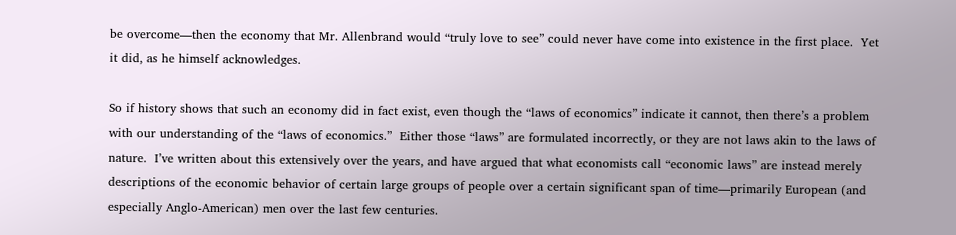be overcome—then the economy that Mr. Allenbrand would “truly love to see” could never have come into existence in the first place.  Yet it did, as he himself acknowledges.

So if history shows that such an economy did in fact exist, even though the “laws of economics” indicate it cannot, then there’s a problem with our understanding of the “laws of economics.”  Either those “laws” are formulated incorrectly, or they are not laws akin to the laws of nature.  I’ve written about this extensively over the years, and have argued that what economists call “economic laws” are instead merely descriptions of the economic behavior of certain large groups of people over a certain significant span of time—primarily European (and especially Anglo-American) men over the last few centuries.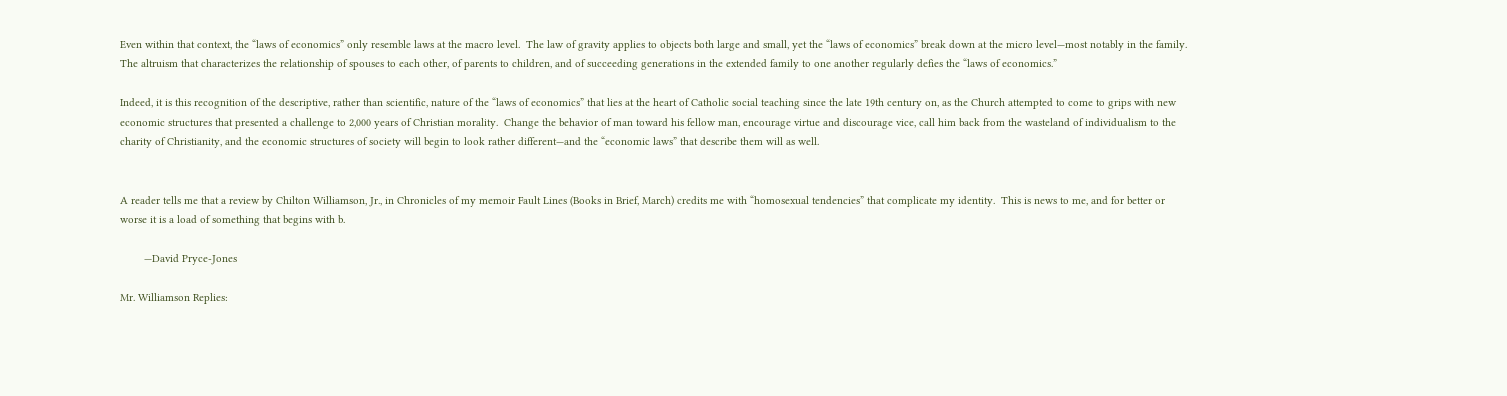Even within that context, the “laws of economics” only resemble laws at the macro level.  The law of gravity applies to objects both large and small, yet the “laws of economics” break down at the micro level—most notably in the family.  The altruism that characterizes the relationship of spouses to each other, of parents to children, and of succeeding generations in the extended family to one another regularly defies the “laws of economics.”

Indeed, it is this recognition of the descriptive, rather than scientific, nature of the “laws of economics” that lies at the heart of Catholic social teaching since the late 19th century on, as the Church attempted to come to grips with new economic structures that presented a challenge to 2,000 years of Christian morality.  Change the behavior of man toward his fellow man, encourage virtue and discourage vice, call him back from the wasteland of individualism to the charity of Christianity, and the economic structures of society will begin to look rather different—and the “economic laws” that describe them will as well.


A reader tells me that a review by Chilton Williamson, Jr., in Chronicles of my memoir Fault Lines (Books in Brief, March) credits me with “homosexual tendencies” that complicate my identity.  This is news to me, and for better or worse it is a load of something that begins with b.

        —David Pryce-Jones

Mr. Williamson Replies: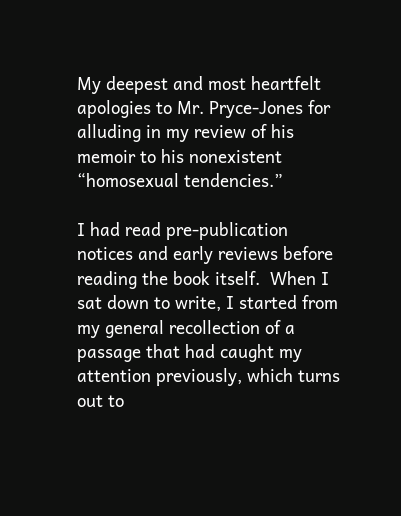My deepest and most heartfelt apologies to Mr. Pryce-Jones for alluding in my review of his memoir to his nonexistent “homosexual tendencies.”

I had read pre-publication notices and early reviews before reading the book itself.  When I sat down to write, I started from my general recollection of a passage that had caught my attention previously, which turns out to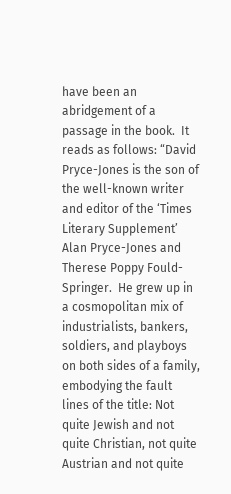have been an abridgement of a passage in the book.  It reads as follows: “David Pryce-Jones is the son of the well-known writer and editor of the ‘Times Literary Supplement’ Alan Pryce-Jones and Therese Poppy Fould-Springer.  He grew up in a cosmopolitan mix of industrialists, bankers, soldiers, and playboys on both sides of a family, embodying the fault lines of the title: Not quite Jewish and not quite Christian, not quite Austrian and not quite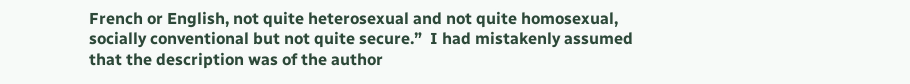French or English, not quite heterosexual and not quite homosexual, socially conventional but not quite secure.”  I had mistakenly assumed that the description was of the author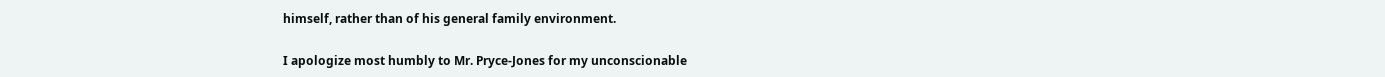himself, rather than of his general family environment.

I apologize most humbly to Mr. Pryce-Jones for my unconscionable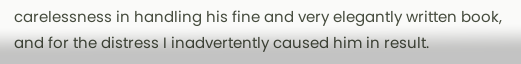carelessness in handling his fine and very elegantly written book, and for the distress I inadvertently caused him in result.